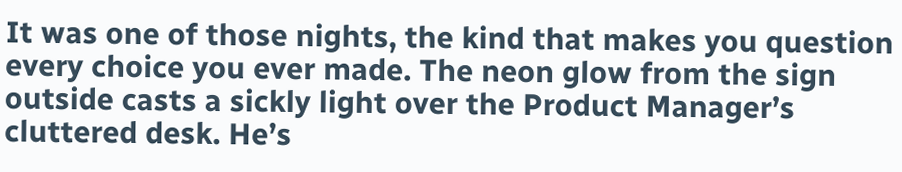It was one of those nights, the kind that makes you question every choice you ever made. The neon glow from the sign outside casts a sickly light over the Product Manager’s cluttered desk. He’s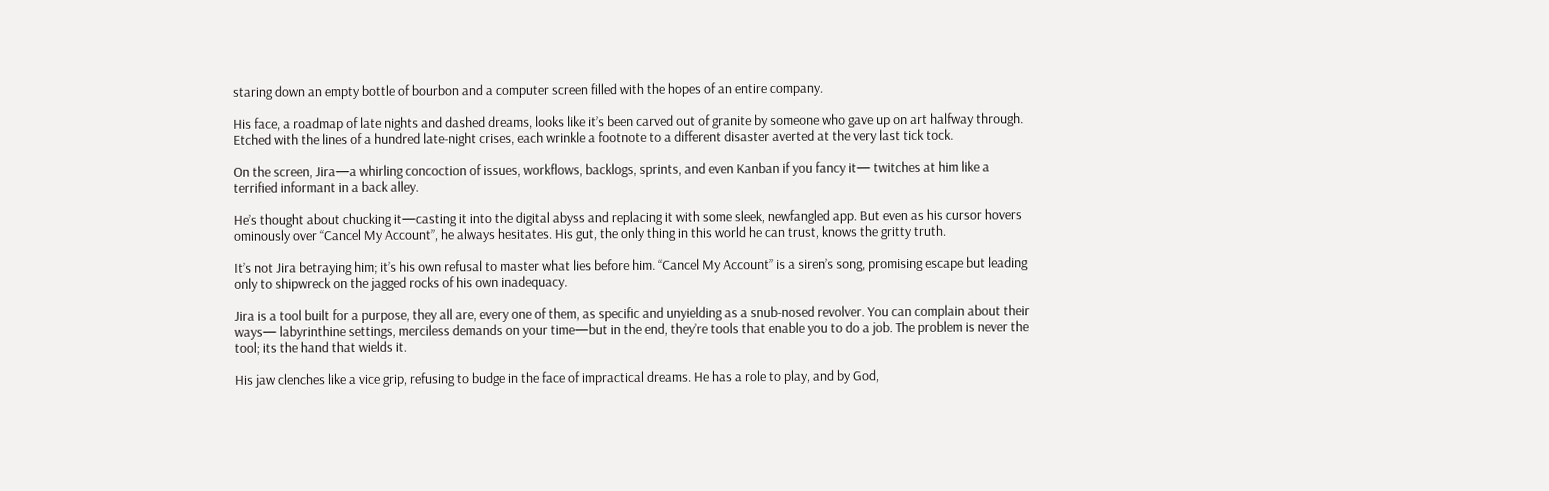staring down an empty bottle of bourbon and a computer screen filled with the hopes of an entire company.

His face, a roadmap of late nights and dashed dreams, looks like it’s been carved out of granite by someone who gave up on art halfway through. Etched with the lines of a hundred late-night crises, each wrinkle a footnote to a different disaster averted at the very last tick tock.

On the screen, Jira—a whirling concoction of issues, workflows, backlogs, sprints, and even Kanban if you fancy it— twitches at him like a terrified informant in a back alley.

He’s thought about chucking it—casting it into the digital abyss and replacing it with some sleek, newfangled app. But even as his cursor hovers ominously over “Cancel My Account”, he always hesitates. His gut, the only thing in this world he can trust, knows the gritty truth.

It’s not Jira betraying him; it’s his own refusal to master what lies before him. “Cancel My Account” is a siren’s song, promising escape but leading only to shipwreck on the jagged rocks of his own inadequacy.

Jira is a tool built for a purpose, they all are, every one of them, as specific and unyielding as a snub-nosed revolver. You can complain about their ways— labyrinthine settings, merciless demands on your time—but in the end, they’re tools that enable you to do a job. The problem is never the tool; its the hand that wields it.

His jaw clenches like a vice grip, refusing to budge in the face of impractical dreams. He has a role to play, and by God,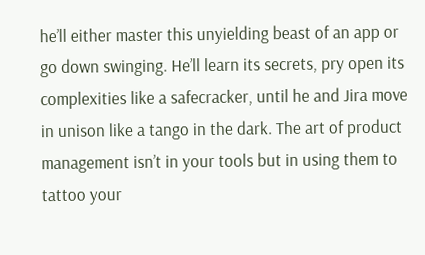he’ll either master this unyielding beast of an app or go down swinging. He’ll learn its secrets, pry open its complexities like a safecracker, until he and Jira move in unison like a tango in the dark. The art of product management isn’t in your tools but in using them to tattoo your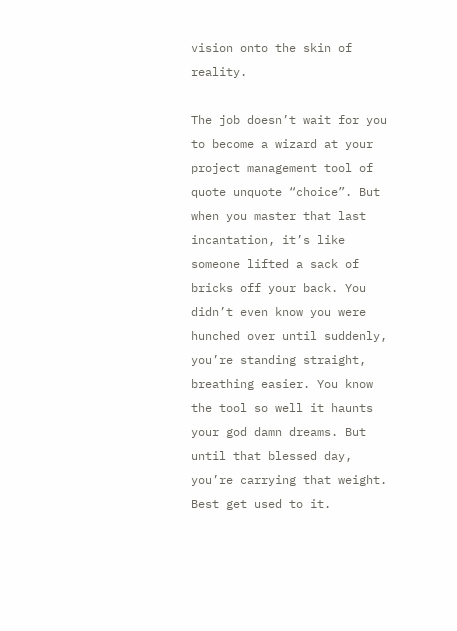vision onto the skin of reality.

The job doesn’t wait for you to become a wizard at your project management tool of quote unquote “choice”. But when you master that last incantation, it’s like someone lifted a sack of bricks off your back. You didn’t even know you were hunched over until suddenly, you’re standing straight, breathing easier. You know the tool so well it haunts your god damn dreams. But until that blessed day, you’re carrying that weight. Best get used to it.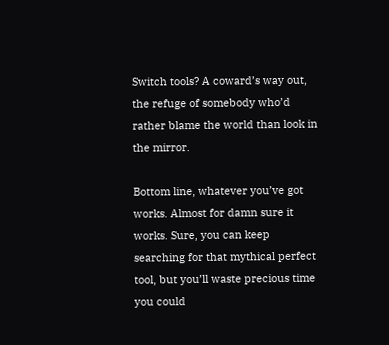Switch tools? A coward’s way out, the refuge of somebody who’d rather blame the world than look in the mirror.

Bottom line, whatever you’ve got works. Almost for damn sure it works. Sure, you can keep searching for that mythical perfect tool, but you’ll waste precious time you could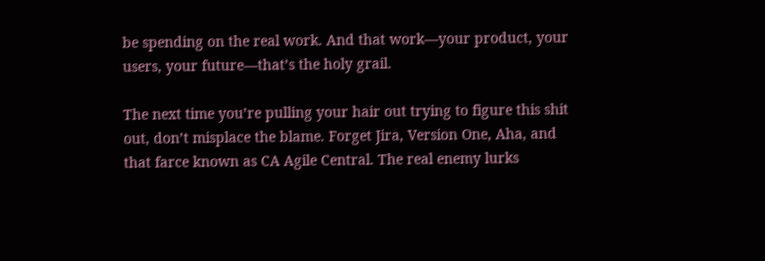be spending on the real work. And that work—your product, your users, your future—that’s the holy grail.

The next time you’re pulling your hair out trying to figure this shit out, don’t misplace the blame. Forget Jira, Version One, Aha, and that farce known as CA Agile Central. The real enemy lurks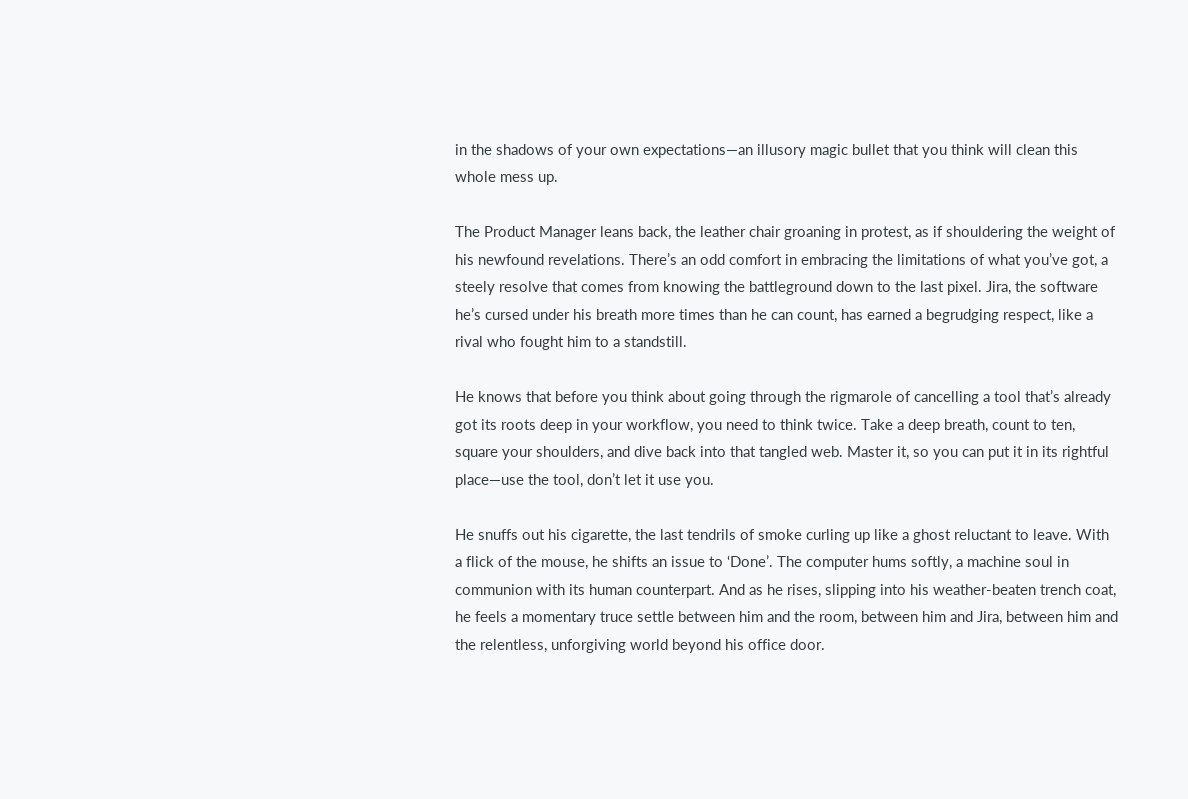in the shadows of your own expectations—an illusory magic bullet that you think will clean this whole mess up.

The Product Manager leans back, the leather chair groaning in protest, as if shouldering the weight of his newfound revelations. There’s an odd comfort in embracing the limitations of what you’ve got, a steely resolve that comes from knowing the battleground down to the last pixel. Jira, the software he’s cursed under his breath more times than he can count, has earned a begrudging respect, like a rival who fought him to a standstill.

He knows that before you think about going through the rigmarole of cancelling a tool that’s already got its roots deep in your workflow, you need to think twice. Take a deep breath, count to ten, square your shoulders, and dive back into that tangled web. Master it, so you can put it in its rightful place—use the tool, don’t let it use you.

He snuffs out his cigarette, the last tendrils of smoke curling up like a ghost reluctant to leave. With a flick of the mouse, he shifts an issue to ‘Done’. The computer hums softly, a machine soul in communion with its human counterpart. And as he rises, slipping into his weather-beaten trench coat, he feels a momentary truce settle between him and the room, between him and Jira, between him and the relentless, unforgiving world beyond his office door.